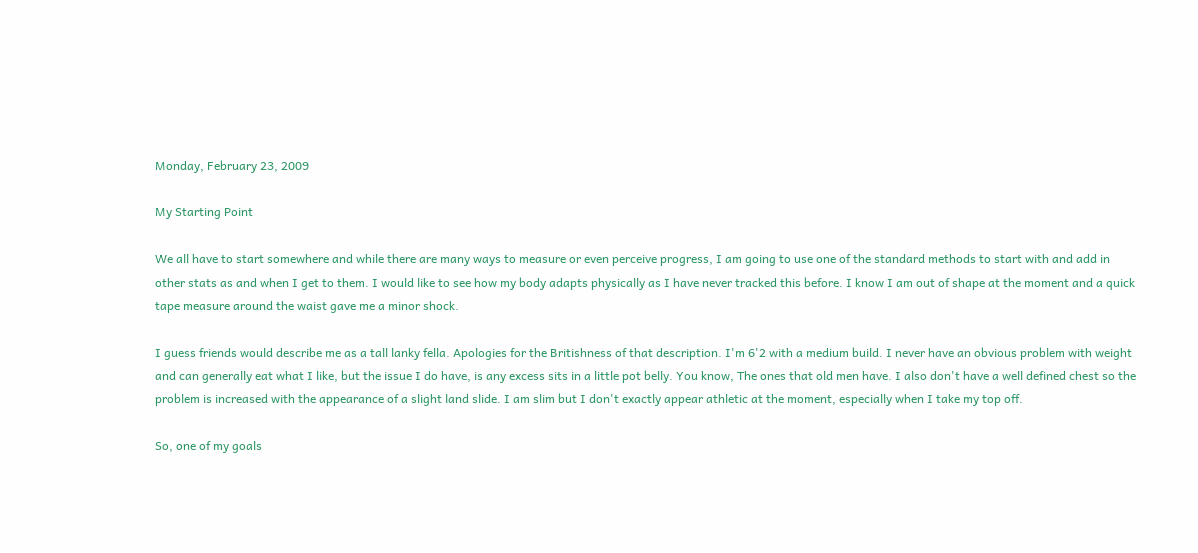Monday, February 23, 2009

My Starting Point

We all have to start somewhere and while there are many ways to measure or even perceive progress, I am going to use one of the standard methods to start with and add in other stats as and when I get to them. I would like to see how my body adapts physically as I have never tracked this before. I know I am out of shape at the moment and a quick tape measure around the waist gave me a minor shock.

I guess friends would describe me as a tall lanky fella. Apologies for the Britishness of that description. I'm 6'2 with a medium build. I never have an obvious problem with weight and can generally eat what I like, but the issue I do have, is any excess sits in a little pot belly. You know, The ones that old men have. I also don't have a well defined chest so the problem is increased with the appearance of a slight land slide. I am slim but I don't exactly appear athletic at the moment, especially when I take my top off.

So, one of my goals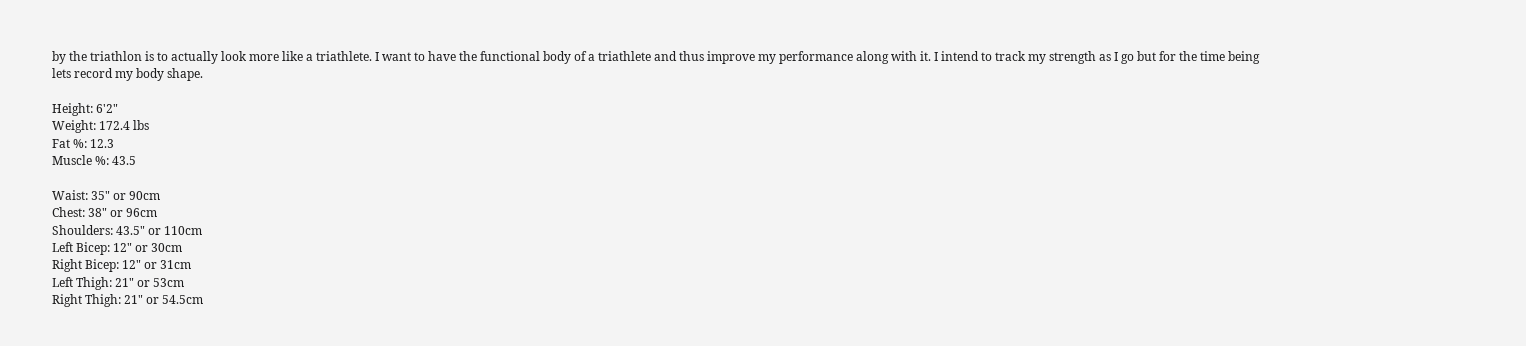by the triathlon is to actually look more like a triathlete. I want to have the functional body of a triathlete and thus improve my performance along with it. I intend to track my strength as I go but for the time being lets record my body shape.

Height: 6'2"
Weight: 172.4 lbs
Fat %: 12.3
Muscle %: 43.5

Waist: 35" or 90cm
Chest: 38" or 96cm
Shoulders: 43.5" or 110cm
Left Bicep: 12" or 30cm
Right Bicep: 12" or 31cm
Left Thigh: 21" or 53cm
Right Thigh: 21" or 54.5cm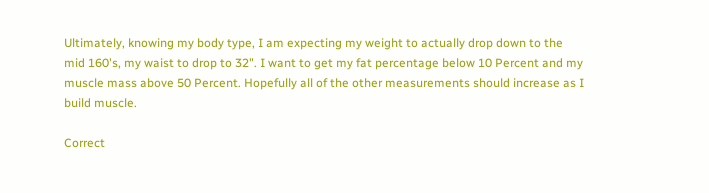Ultimately, knowing my body type, I am expecting my weight to actually drop down to the mid 160's, my waist to drop to 32". I want to get my fat percentage below 10 Percent and my muscle mass above 50 Percent. Hopefully all of the other measurements should increase as I build muscle.

Correct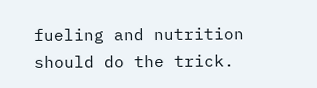fueling and nutrition should do the trick.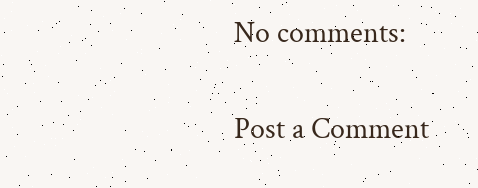No comments:

Post a Comment